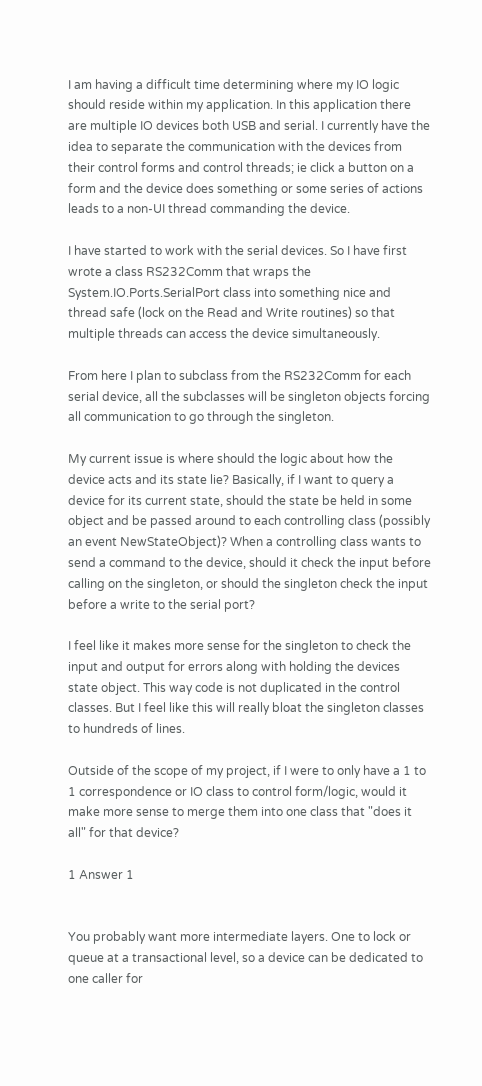I am having a difficult time determining where my IO logic should reside within my application. In this application there are multiple IO devices both USB and serial. I currently have the idea to separate the communication with the devices from their control forms and control threads; ie click a button on a form and the device does something or some series of actions leads to a non-UI thread commanding the device.

I have started to work with the serial devices. So I have first wrote a class RS232Comm that wraps the System.IO.Ports.SerialPort class into something nice and thread safe (lock on the Read and Write routines) so that multiple threads can access the device simultaneously.

From here I plan to subclass from the RS232Comm for each serial device, all the subclasses will be singleton objects forcing all communication to go through the singleton.

My current issue is where should the logic about how the device acts and its state lie? Basically, if I want to query a device for its current state, should the state be held in some object and be passed around to each controlling class (possibly an event NewStateObject)? When a controlling class wants to send a command to the device, should it check the input before calling on the singleton, or should the singleton check the input before a write to the serial port?

I feel like it makes more sense for the singleton to check the input and output for errors along with holding the devices state object. This way code is not duplicated in the control classes. But I feel like this will really bloat the singleton classes to hundreds of lines.

Outside of the scope of my project, if I were to only have a 1 to 1 correspondence or IO class to control form/logic, would it make more sense to merge them into one class that "does it all" for that device?

1 Answer 1


You probably want more intermediate layers. One to lock or queue at a transactional level, so a device can be dedicated to one caller for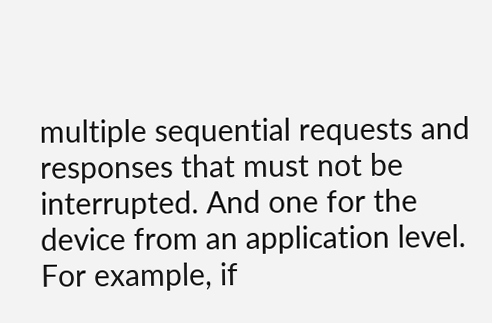multiple sequential requests and responses that must not be interrupted. And one for the device from an application level. For example, if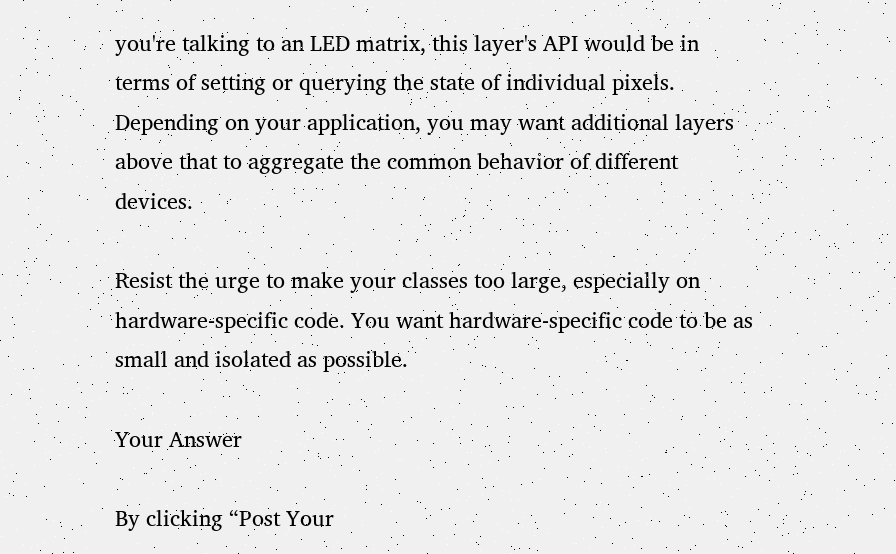you're talking to an LED matrix, this layer's API would be in terms of setting or querying the state of individual pixels. Depending on your application, you may want additional layers above that to aggregate the common behavior of different devices.

Resist the urge to make your classes too large, especially on hardware-specific code. You want hardware-specific code to be as small and isolated as possible.

Your Answer

By clicking “Post Your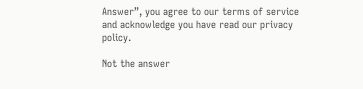Answer”, you agree to our terms of service and acknowledge you have read our privacy policy.

Not the answer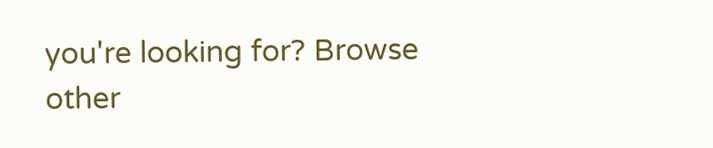you're looking for? Browse other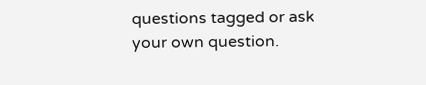questions tagged or ask your own question.